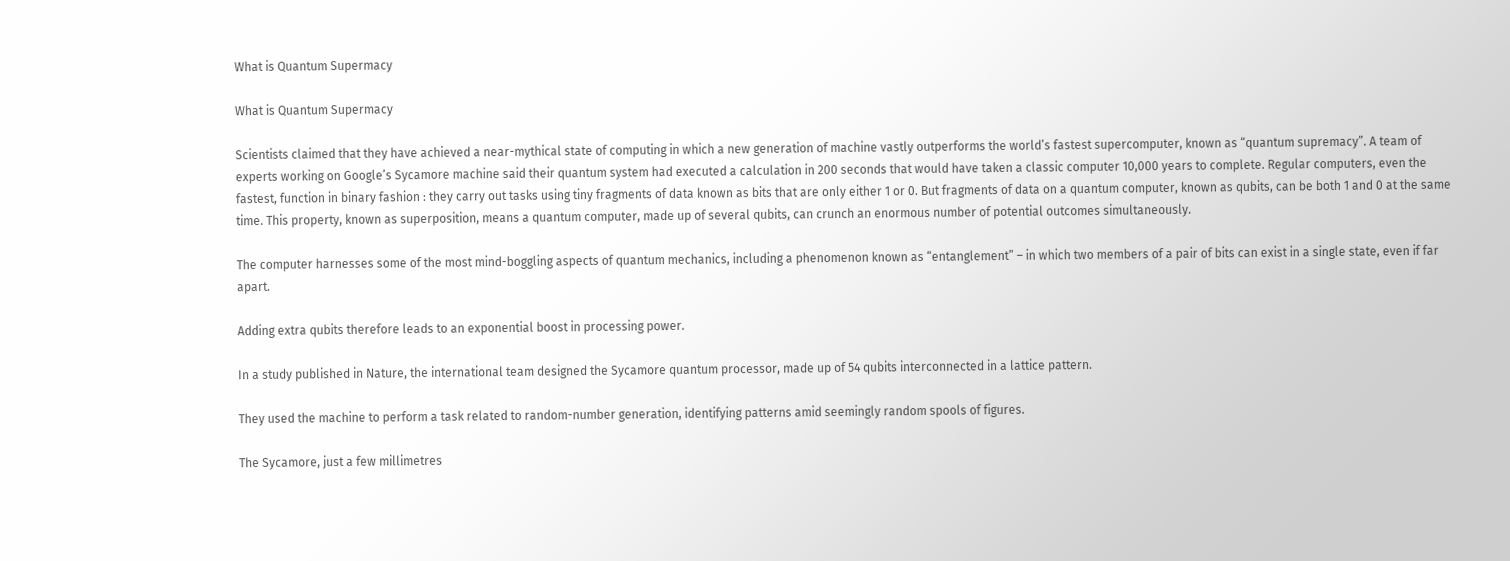What is Quantum Supermacy

What is Quantum Supermacy

Scientists claimed that they have achieved a near-mythical state of computing in which a new generation of machine vastly outperforms the world’s fastest supercomputer, known as “quantum supremacy”. A team of experts working on Google’s Sycamore machine said their quantum system had executed a calculation in 200 seconds that would have taken a classic computer 10,000 years to complete. Regular computers, even the fastest, function in binary fashion : they carry out tasks using tiny fragments of data known as bits that are only either 1 or 0. But fragments of data on a quantum computer, known as qubits, can be both 1 and 0 at the same time. This property, known as superposition, means a quantum computer, made up of several qubits, can crunch an enormous number of potential outcomes simultaneously.

The computer harnesses some of the most mind-boggling aspects of quantum mechanics, including a phenomenon known as “entanglement” – in which two members of a pair of bits can exist in a single state, even if far apart.

Adding extra qubits therefore leads to an exponential boost in processing power.

In a study published in Nature, the international team designed the Sycamore quantum processor, made up of 54 qubits interconnected in a lattice pattern.

They used the machine to perform a task related to random-number generation, identifying patterns amid seemingly random spools of figures.

The Sycamore, just a few millimetres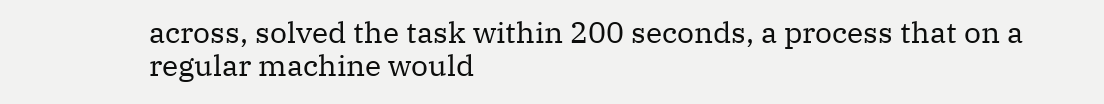across, solved the task within 200 seconds, a process that on a regular machine would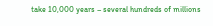take 10,000 years – several hundreds of millions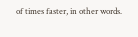of times faster, in other words.